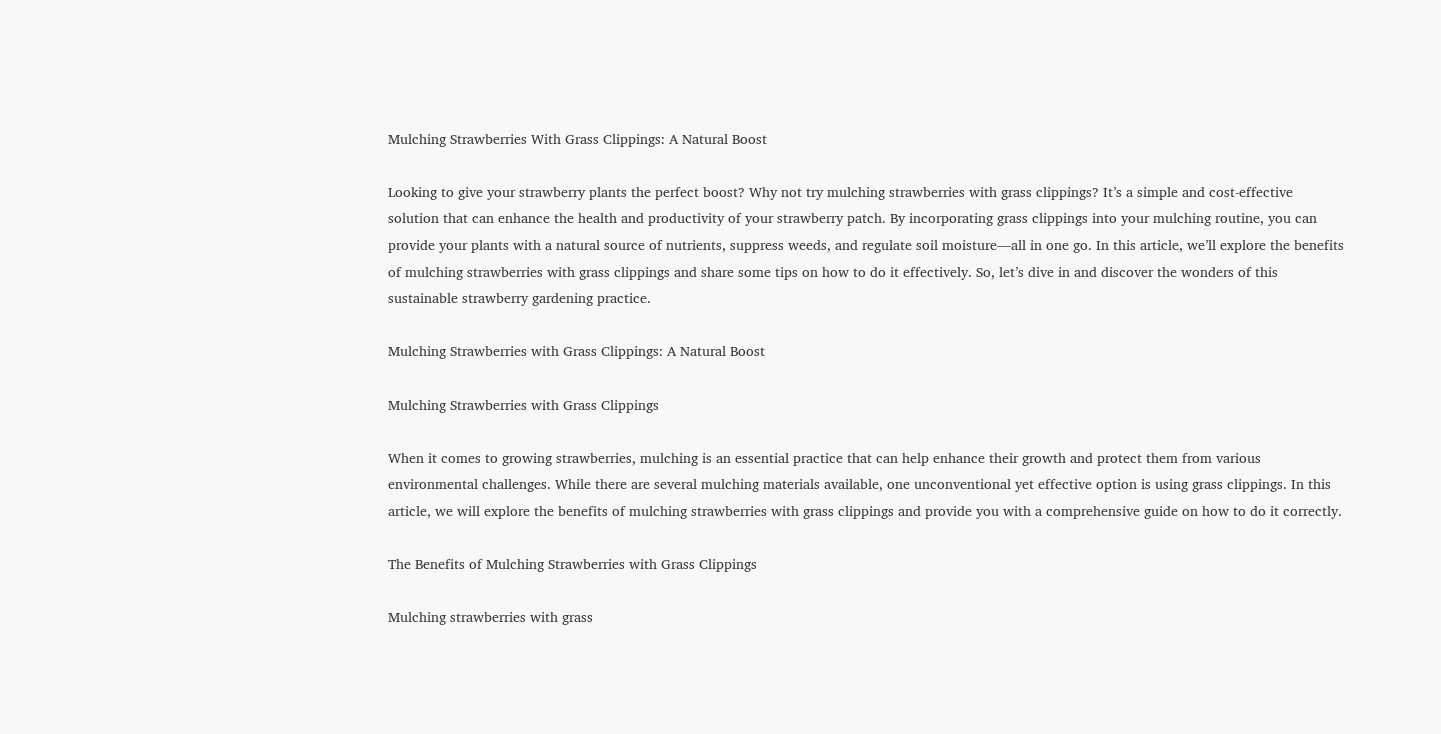Mulching Strawberries With Grass Clippings: A Natural Boost

Looking to give your strawberry plants the perfect boost? Why not try mulching strawberries with grass clippings? It’s a simple and cost-effective solution that can enhance the health and productivity of your strawberry patch. By incorporating grass clippings into your mulching routine, you can provide your plants with a natural source of nutrients, suppress weeds, and regulate soil moisture—all in one go. In this article, we’ll explore the benefits of mulching strawberries with grass clippings and share some tips on how to do it effectively. So, let’s dive in and discover the wonders of this sustainable strawberry gardening practice.

Mulching Strawberries with Grass Clippings: A Natural Boost

Mulching Strawberries with Grass Clippings

When it comes to growing strawberries, mulching is an essential practice that can help enhance their growth and protect them from various environmental challenges. While there are several mulching materials available, one unconventional yet effective option is using grass clippings. In this article, we will explore the benefits of mulching strawberries with grass clippings and provide you with a comprehensive guide on how to do it correctly.

The Benefits of Mulching Strawberries with Grass Clippings

Mulching strawberries with grass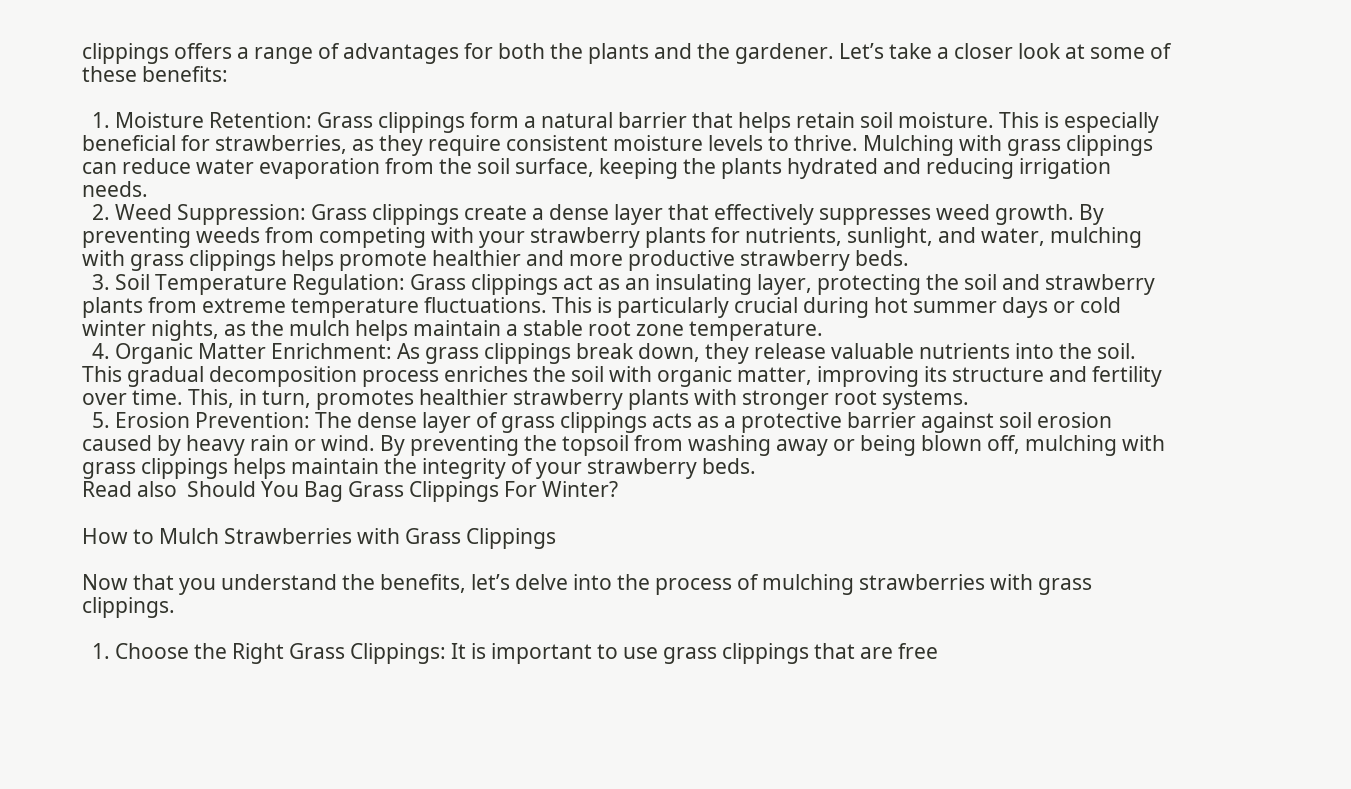clippings offers a range of advantages for both the plants and the gardener. Let’s take a closer look at some of these benefits:

  1. Moisture Retention: Grass clippings form a natural barrier that helps retain soil moisture. This is especially beneficial for strawberries, as they require consistent moisture levels to thrive. Mulching with grass clippings can reduce water evaporation from the soil surface, keeping the plants hydrated and reducing irrigation needs.
  2. Weed Suppression: Grass clippings create a dense layer that effectively suppresses weed growth. By preventing weeds from competing with your strawberry plants for nutrients, sunlight, and water, mulching with grass clippings helps promote healthier and more productive strawberry beds.
  3. Soil Temperature Regulation: Grass clippings act as an insulating layer, protecting the soil and strawberry plants from extreme temperature fluctuations. This is particularly crucial during hot summer days or cold winter nights, as the mulch helps maintain a stable root zone temperature.
  4. Organic Matter Enrichment: As grass clippings break down, they release valuable nutrients into the soil. This gradual decomposition process enriches the soil with organic matter, improving its structure and fertility over time. This, in turn, promotes healthier strawberry plants with stronger root systems.
  5. Erosion Prevention: The dense layer of grass clippings acts as a protective barrier against soil erosion caused by heavy rain or wind. By preventing the topsoil from washing away or being blown off, mulching with grass clippings helps maintain the integrity of your strawberry beds.
Read also  Should You Bag Grass Clippings For Winter?

How to Mulch Strawberries with Grass Clippings

Now that you understand the benefits, let’s delve into the process of mulching strawberries with grass clippings.

  1. Choose the Right Grass Clippings: It is important to use grass clippings that are free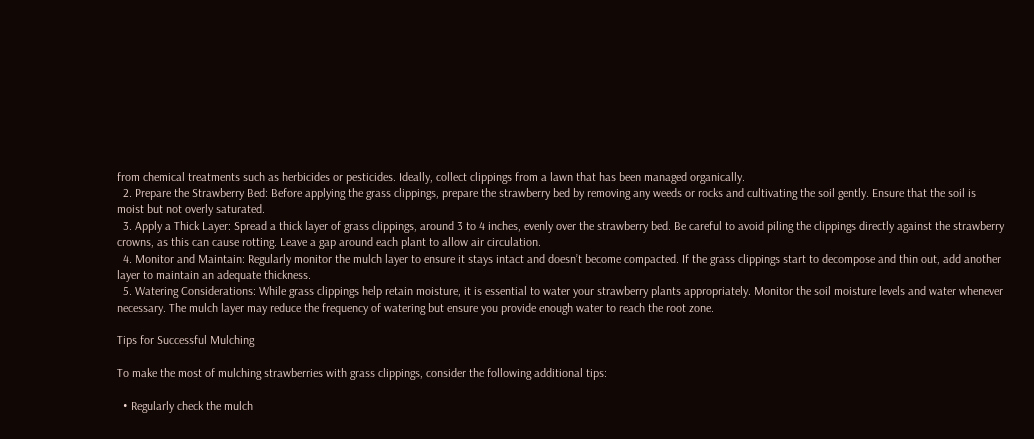from chemical treatments such as herbicides or pesticides. Ideally, collect clippings from a lawn that has been managed organically.
  2. Prepare the Strawberry Bed: Before applying the grass clippings, prepare the strawberry bed by removing any weeds or rocks and cultivating the soil gently. Ensure that the soil is moist but not overly saturated.
  3. Apply a Thick Layer: Spread a thick layer of grass clippings, around 3 to 4 inches, evenly over the strawberry bed. Be careful to avoid piling the clippings directly against the strawberry crowns, as this can cause rotting. Leave a gap around each plant to allow air circulation.
  4. Monitor and Maintain: Regularly monitor the mulch layer to ensure it stays intact and doesn’t become compacted. If the grass clippings start to decompose and thin out, add another layer to maintain an adequate thickness.
  5. Watering Considerations: While grass clippings help retain moisture, it is essential to water your strawberry plants appropriately. Monitor the soil moisture levels and water whenever necessary. The mulch layer may reduce the frequency of watering but ensure you provide enough water to reach the root zone.

Tips for Successful Mulching

To make the most of mulching strawberries with grass clippings, consider the following additional tips:

  • Regularly check the mulch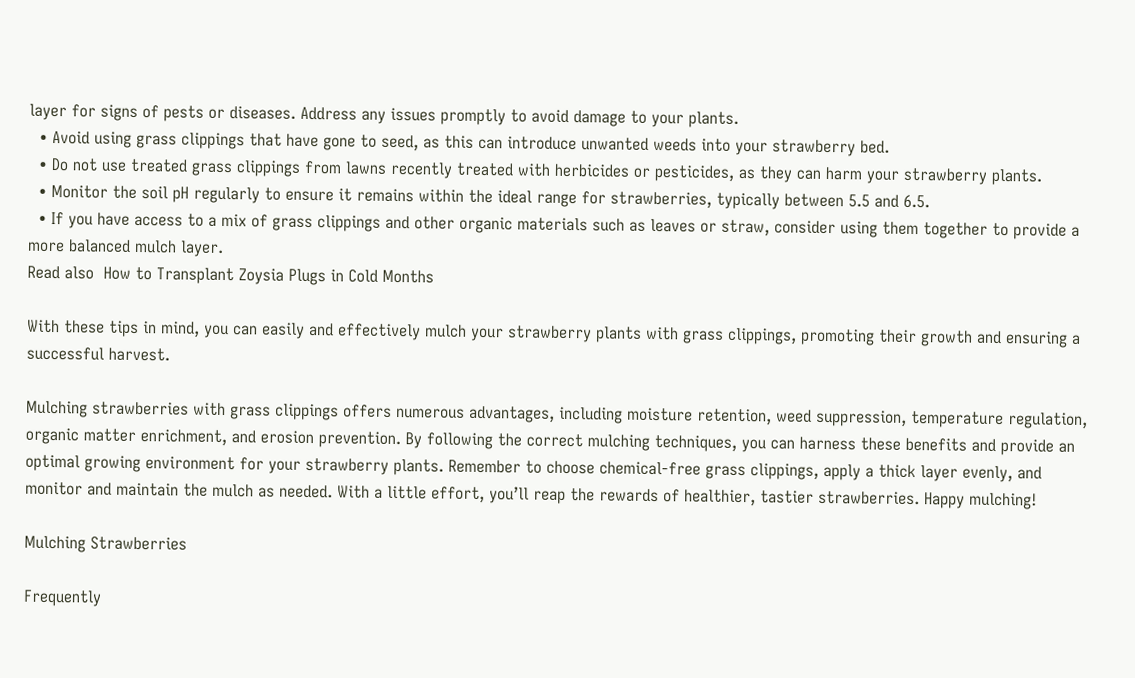layer for signs of pests or diseases. Address any issues promptly to avoid damage to your plants.
  • Avoid using grass clippings that have gone to seed, as this can introduce unwanted weeds into your strawberry bed.
  • Do not use treated grass clippings from lawns recently treated with herbicides or pesticides, as they can harm your strawberry plants.
  • Monitor the soil pH regularly to ensure it remains within the ideal range for strawberries, typically between 5.5 and 6.5.
  • If you have access to a mix of grass clippings and other organic materials such as leaves or straw, consider using them together to provide a more balanced mulch layer.
Read also  How to Transplant Zoysia Plugs in Cold Months

With these tips in mind, you can easily and effectively mulch your strawberry plants with grass clippings, promoting their growth and ensuring a successful harvest.

Mulching strawberries with grass clippings offers numerous advantages, including moisture retention, weed suppression, temperature regulation, organic matter enrichment, and erosion prevention. By following the correct mulching techniques, you can harness these benefits and provide an optimal growing environment for your strawberry plants. Remember to choose chemical-free grass clippings, apply a thick layer evenly, and monitor and maintain the mulch as needed. With a little effort, you’ll reap the rewards of healthier, tastier strawberries. Happy mulching!

Mulching Strawberries

Frequently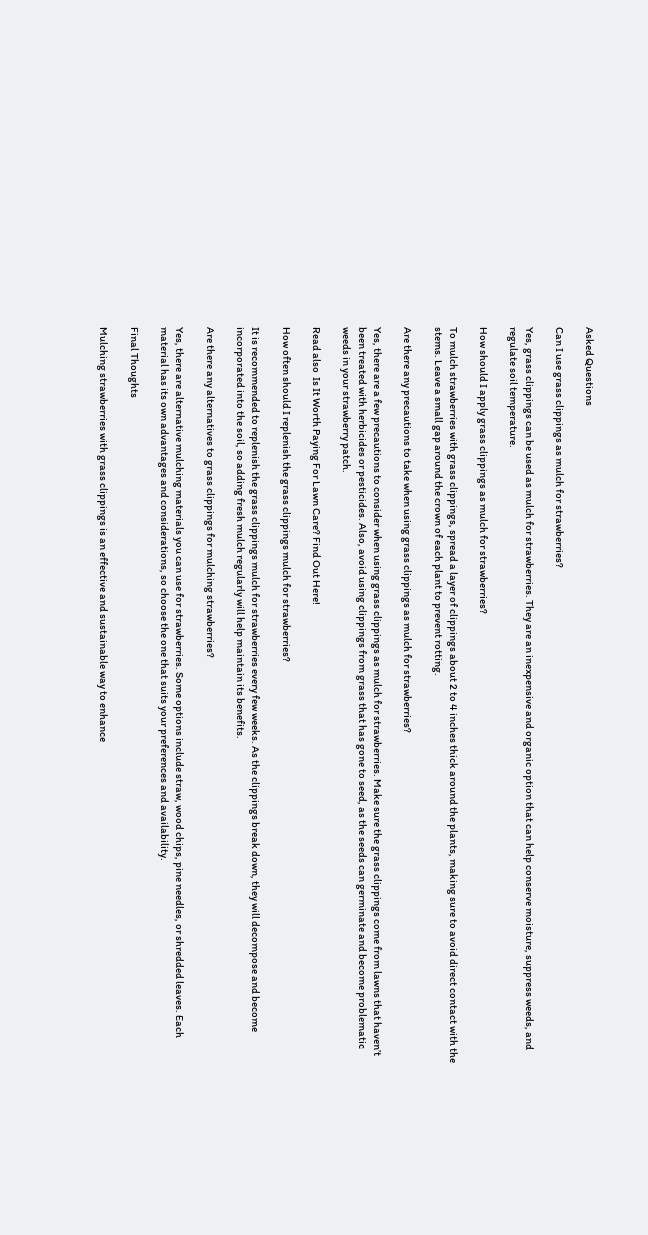Asked Questions

Can I use grass clippings as mulch for strawberries?

Yes, grass clippings can be used as mulch for strawberries. They are an inexpensive and organic option that can help conserve moisture, suppress weeds, and regulate soil temperature.

How should I apply grass clippings as mulch for strawberries?

To mulch strawberries with grass clippings, spread a layer of clippings about 2 to 4 inches thick around the plants, making sure to avoid direct contact with the stems. Leave a small gap around the crown of each plant to prevent rotting.

Are there any precautions to take when using grass clippings as mulch for strawberries?

Yes, there are a few precautions to consider when using grass clippings as mulch for strawberries. Make sure the grass clippings come from lawns that haven’t been treated with herbicides or pesticides. Also, avoid using clippings from grass that has gone to seed, as the seeds can germinate and become problematic weeds in your strawberry patch.

Read also  Is It Worth Paying For Lawn Care? Find Out Here!

How often should I replenish the grass clippings mulch for strawberries?

It is recommended to replenish the grass clippings mulch for strawberries every few weeks. As the clippings break down, they will decompose and become incorporated into the soil, so adding fresh mulch regularly will help maintain its benefits.

Are there any alternatives to grass clippings for mulching strawberries?

Yes, there are alternative mulching materials you can use for strawberries. Some options include straw, wood chips, pine needles, or shredded leaves. Each material has its own advantages and considerations, so choose the one that suits your preferences and availability.

Final Thoughts

Mulching strawberries with grass clippings is an effective and sustainable way to enhance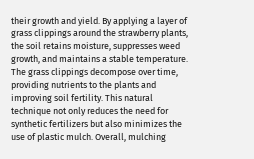their growth and yield. By applying a layer of grass clippings around the strawberry plants, the soil retains moisture, suppresses weed growth, and maintains a stable temperature. The grass clippings decompose over time, providing nutrients to the plants and improving soil fertility. This natural technique not only reduces the need for synthetic fertilizers but also minimizes the use of plastic mulch. Overall, mulching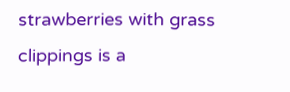strawberries with grass clippings is a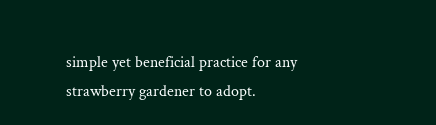simple yet beneficial practice for any strawberry gardener to adopt.